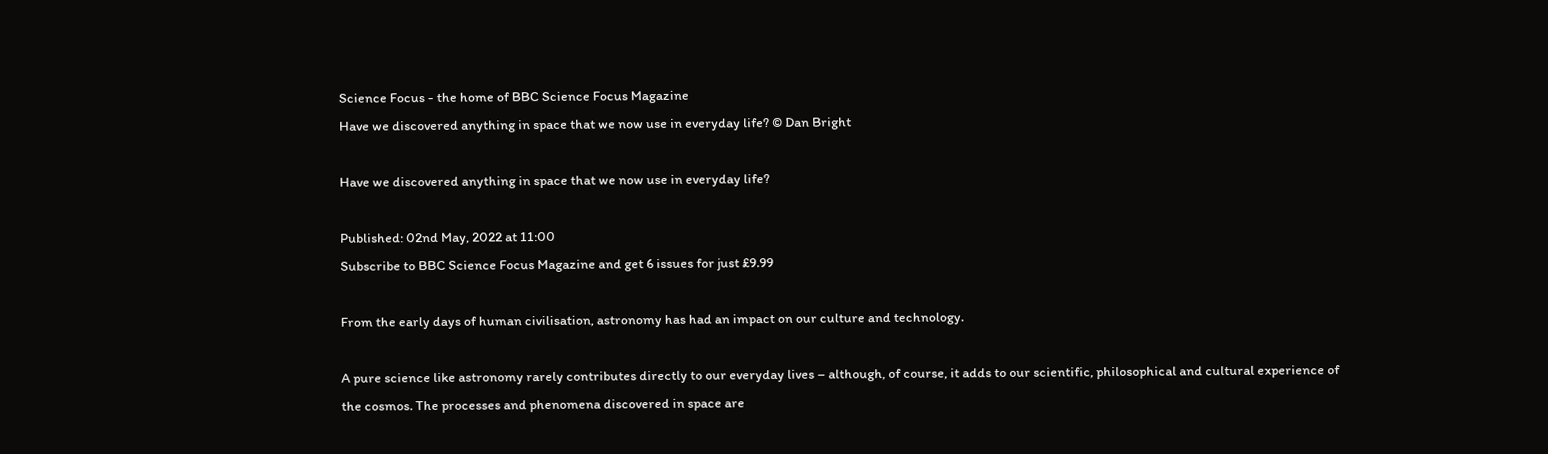Science Focus - the home of BBC Science Focus Magazine
Have we discovered anything in space that we now use in everyday life? © Dan Bright

Have we discovered anything in space that we now use in everyday life?

Published: 02nd May, 2022 at 11:00
Subscribe to BBC Science Focus Magazine and get 6 issues for just £9.99

From the early days of human civilisation, astronomy has had an impact on our culture and technology.

A pure science like astronomy rarely contributes directly to our everyday lives – although, of course, it adds to our scientific, philosophical and cultural experience of the cosmos. The processes and phenomena discovered in space are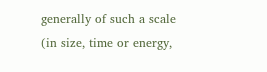generally of such a scale (in size, time or energy,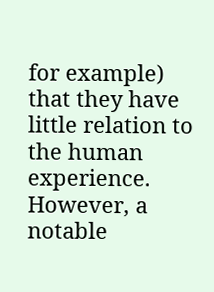for example) that they have little relation to the human experience. However, a notable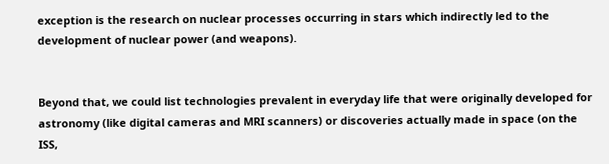exception is the research on nuclear processes occurring in stars which indirectly led to the development of nuclear power (and weapons).


Beyond that, we could list technologies prevalent in everyday life that were originally developed for astronomy (like digital cameras and MRI scanners) or discoveries actually made in space (on the ISS,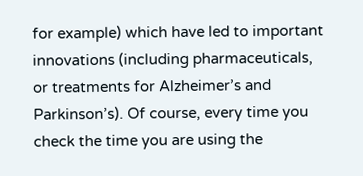for example) which have led to important innovations (including pharmaceuticals, or treatments for Alzheimer’s and Parkinson’s). Of course, every time you check the time you are using the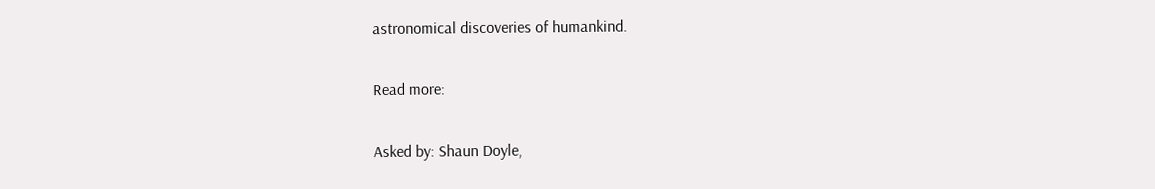astronomical discoveries of humankind.

Read more:

Asked by: Shaun Doyle,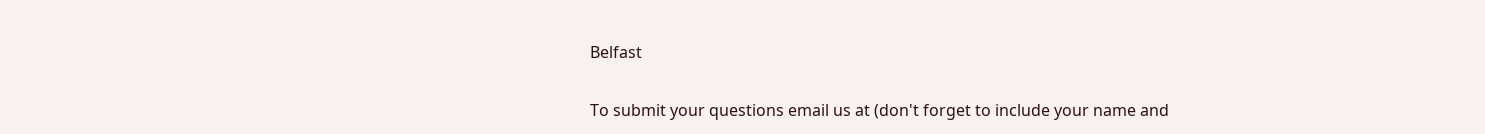Belfast

To submit your questions email us at (don't forget to include your name and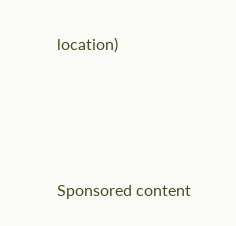location)




Sponsored content